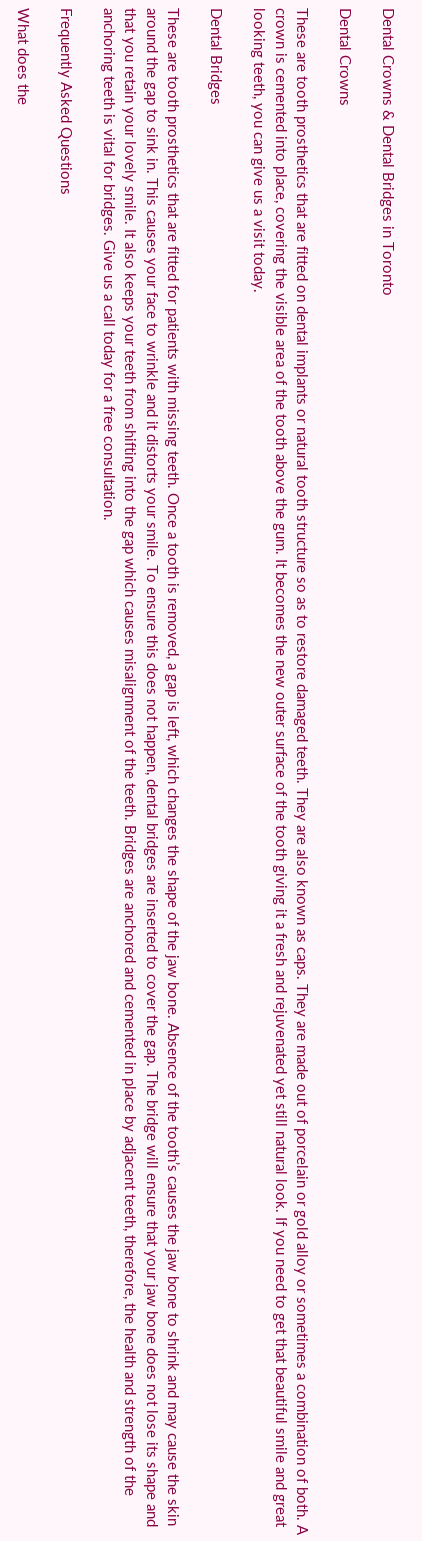Dental Crowns & Dental Bridges in Toronto

Dental Crowns

These are tooth prosthetics that are fitted on dental implants or natural tooth structure so as to restore damaged teeth. They are also known as caps. They are made out of porcelain or gold alloy or sometimes a combination of both. A crown is cemented into place, covering the visible area of the tooth above the gum. It becomes the new outer surface of the tooth giving it a fresh and rejuvenated yet still natural look. If you need to get that beautiful smile and great looking teeth, you can give us a visit today.

Dental Bridges

These are tooth prosthetics that are fitted for patients with missing teeth. Once a tooth is removed, a gap is left, which changes the shape of the jaw bone. Absence of the tooth’s causes the jaw bone to shrink and may cause the skin around the gap to sink in. This causes your face to wrinkle and it distorts your smile. To ensure this does not happen, dental bridges are inserted to cover the gap. The bridge will ensure that your jaw bone does not lose its shape and that you retain your lovely smile. It also keeps your teeth from shifting into the gap which causes misalignment of the teeth. Bridges are anchored and cemented in place by adjacent teeth, therefore, the health and strength of the anchoring teeth is vital for bridges. Give us a call today for a free consultation.

Frequently Asked Questions

What does the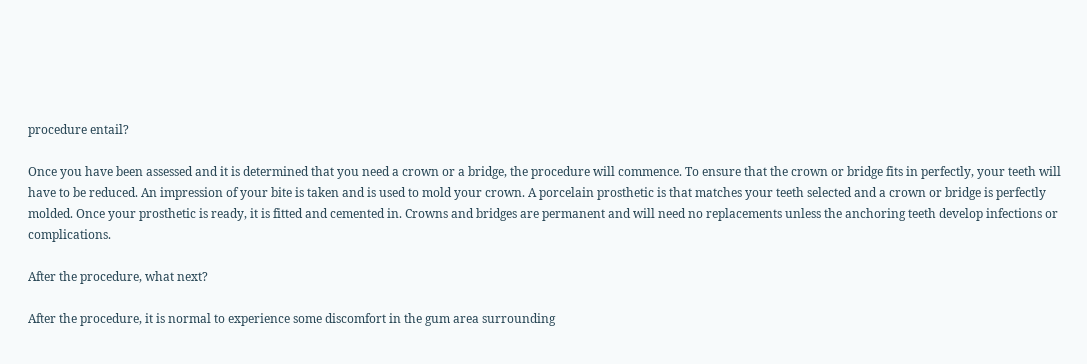procedure entail?

Once you have been assessed and it is determined that you need a crown or a bridge, the procedure will commence. To ensure that the crown or bridge fits in perfectly, your teeth will have to be reduced. An impression of your bite is taken and is used to mold your crown. A porcelain prosthetic is that matches your teeth selected and a crown or bridge is perfectly molded. Once your prosthetic is ready, it is fitted and cemented in. Crowns and bridges are permanent and will need no replacements unless the anchoring teeth develop infections or complications.

After the procedure, what next?

After the procedure, it is normal to experience some discomfort in the gum area surrounding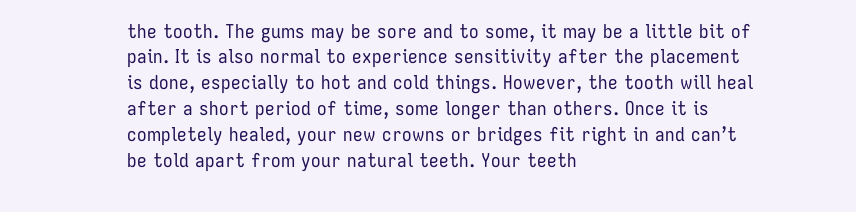the tooth. The gums may be sore and to some, it may be a little bit of pain. It is also normal to experience sensitivity after the placement is done, especially to hot and cold things. However, the tooth will heal after a short period of time, some longer than others. Once it is completely healed, your new crowns or bridges fit right in and can’t be told apart from your natural teeth. Your teeth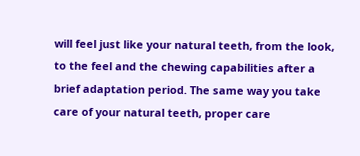will feel just like your natural teeth, from the look, to the feel and the chewing capabilities after a brief adaptation period. The same way you take care of your natural teeth, proper care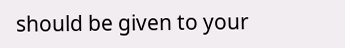should be given to your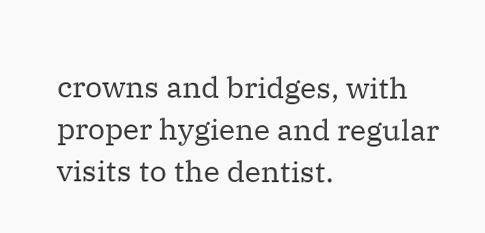crowns and bridges, with proper hygiene and regular visits to the dentist.